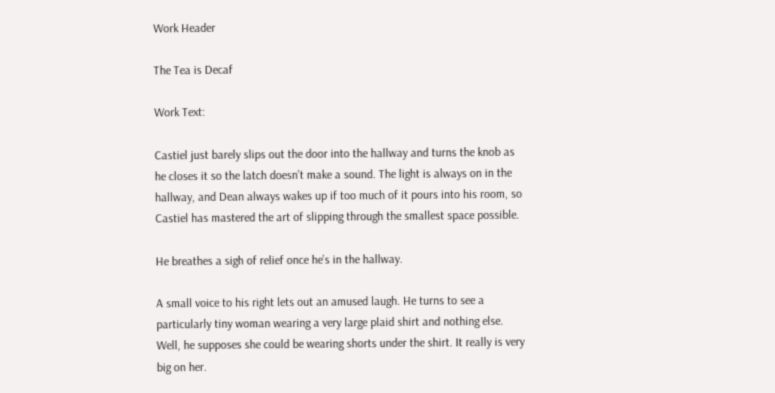Work Header

The Tea is Decaf

Work Text:

Castiel just barely slips out the door into the hallway and turns the knob as he closes it so the latch doesn’t make a sound. The light is always on in the hallway, and Dean always wakes up if too much of it pours into his room, so Castiel has mastered the art of slipping through the smallest space possible.

He breathes a sigh of relief once he’s in the hallway.

A small voice to his right lets out an amused laugh. He turns to see a particularly tiny woman wearing a very large plaid shirt and nothing else. Well, he supposes she could be wearing shorts under the shirt. It really is very big on her.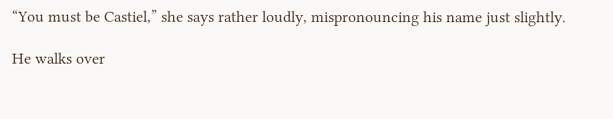“You must be Castiel,” she says rather loudly, mispronouncing his name just slightly.

He walks over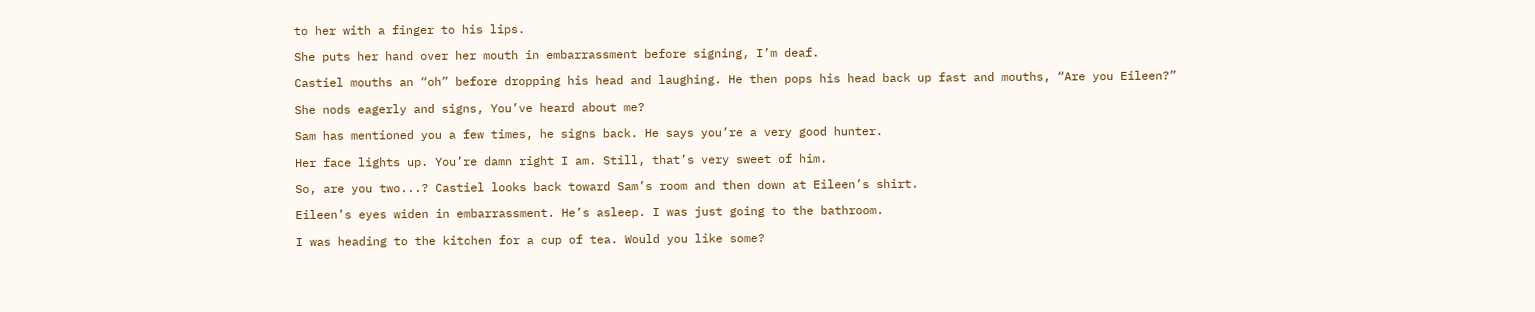to her with a finger to his lips.

She puts her hand over her mouth in embarrassment before signing, I’m deaf.

Castiel mouths an “oh” before dropping his head and laughing. He then pops his head back up fast and mouths, “Are you Eileen?”

She nods eagerly and signs, You’ve heard about me?

Sam has mentioned you a few times, he signs back. He says you’re a very good hunter.

Her face lights up. You’re damn right I am. Still, that’s very sweet of him.

So, are you two...? Castiel looks back toward Sam’s room and then down at Eileen’s shirt.

Eileen’s eyes widen in embarrassment. He’s asleep. I was just going to the bathroom.

I was heading to the kitchen for a cup of tea. Would you like some?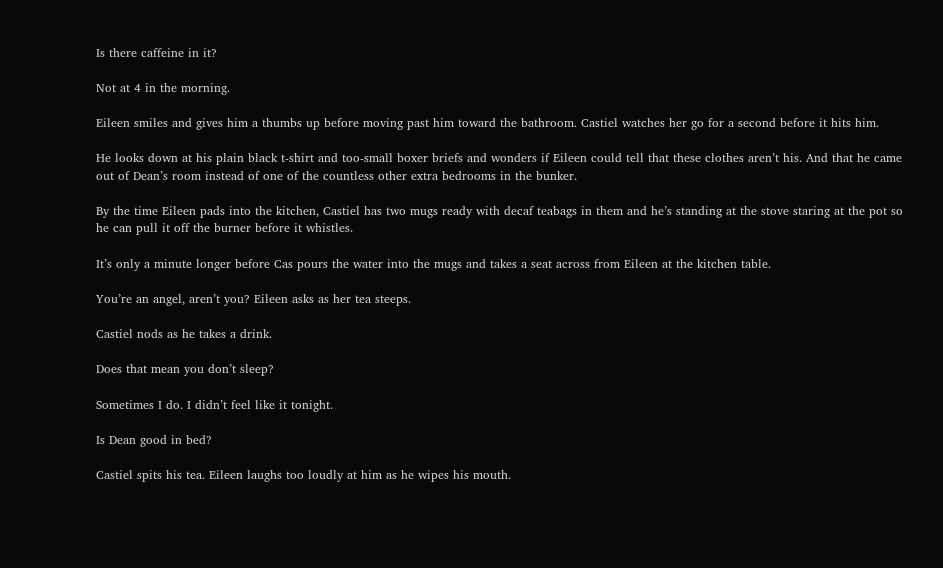Is there caffeine in it?

Not at 4 in the morning.

Eileen smiles and gives him a thumbs up before moving past him toward the bathroom. Castiel watches her go for a second before it hits him.

He looks down at his plain black t-shirt and too-small boxer briefs and wonders if Eileen could tell that these clothes aren’t his. And that he came out of Dean’s room instead of one of the countless other extra bedrooms in the bunker.

By the time Eileen pads into the kitchen, Castiel has two mugs ready with decaf teabags in them and he’s standing at the stove staring at the pot so he can pull it off the burner before it whistles.

It’s only a minute longer before Cas pours the water into the mugs and takes a seat across from Eileen at the kitchen table.

You’re an angel, aren’t you? Eileen asks as her tea steeps.

Castiel nods as he takes a drink.

Does that mean you don’t sleep?

Sometimes I do. I didn’t feel like it tonight.

Is Dean good in bed?

Castiel spits his tea. Eileen laughs too loudly at him as he wipes his mouth.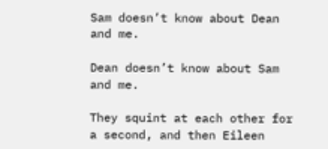Sam doesn’t know about Dean and me.

Dean doesn’t know about Sam and me.

They squint at each other for a second, and then Eileen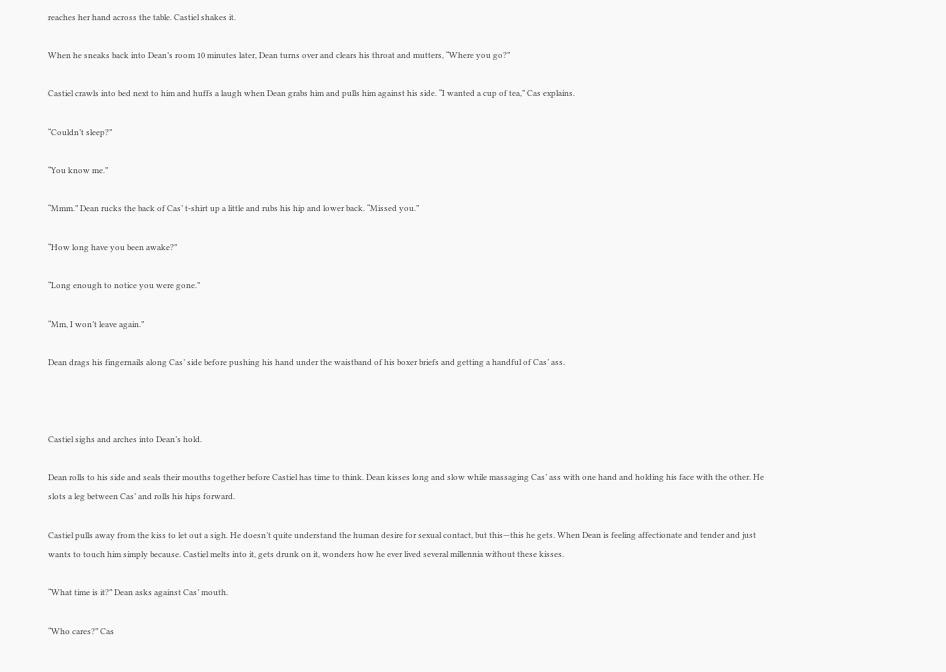reaches her hand across the table. Castiel shakes it.

When he sneaks back into Dean’s room 10 minutes later, Dean turns over and clears his throat and mutters, “Where you go?”

Castiel crawls into bed next to him and huffs a laugh when Dean grabs him and pulls him against his side. “I wanted a cup of tea,” Cas explains.

“Couldn’t sleep?”

“You know me.”

“Mmm.” Dean rucks the back of Cas’ t-shirt up a little and rubs his hip and lower back. “Missed you.”

“How long have you been awake?”

“Long enough to notice you were gone.”

“Mm, I won’t leave again.”

Dean drags his fingernails along Cas’ side before pushing his hand under the waistband of his boxer briefs and getting a handful of Cas’ ass.



Castiel sighs and arches into Dean’s hold.

Dean rolls to his side and seals their mouths together before Castiel has time to think. Dean kisses long and slow while massaging Cas’ ass with one hand and holding his face with the other. He slots a leg between Cas’ and rolls his hips forward.

Castiel pulls away from the kiss to let out a sigh. He doesn’t quite understand the human desire for sexual contact, but this—this he gets. When Dean is feeling affectionate and tender and just wants to touch him simply because. Castiel melts into it, gets drunk on it, wonders how he ever lived several millennia without these kisses.

“What time is it?” Dean asks against Cas’ mouth.

“Who cares?” Cas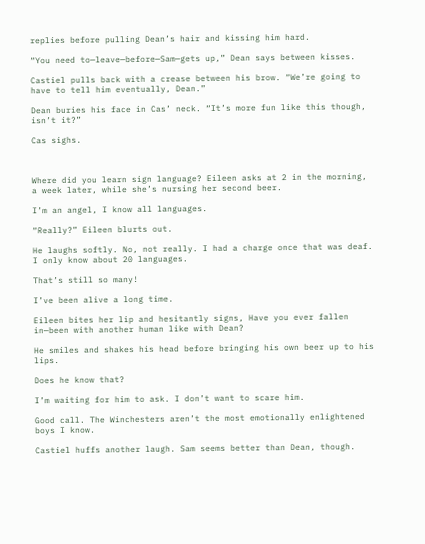replies before pulling Dean’s hair and kissing him hard.

“You need to—leave—before—Sam—gets up,” Dean says between kisses.

Castiel pulls back with a crease between his brow. “We’re going to have to tell him eventually, Dean.”

Dean buries his face in Cas’ neck. “It’s more fun like this though, isn’t it?”

Cas sighs.



Where did you learn sign language? Eileen asks at 2 in the morning, a week later, while she’s nursing her second beer.

I’m an angel, I know all languages.

“Really?” Eileen blurts out.

He laughs softly. No, not really. I had a charge once that was deaf. I only know about 20 languages.

That’s still so many!

I’ve been alive a long time.

Eileen bites her lip and hesitantly signs, Have you ever fallen in—been with another human like with Dean?

He smiles and shakes his head before bringing his own beer up to his lips.

Does he know that?

I’m waiting for him to ask. I don’t want to scare him.

Good call. The Winchesters aren’t the most emotionally enlightened boys I know.

Castiel huffs another laugh. Sam seems better than Dean, though.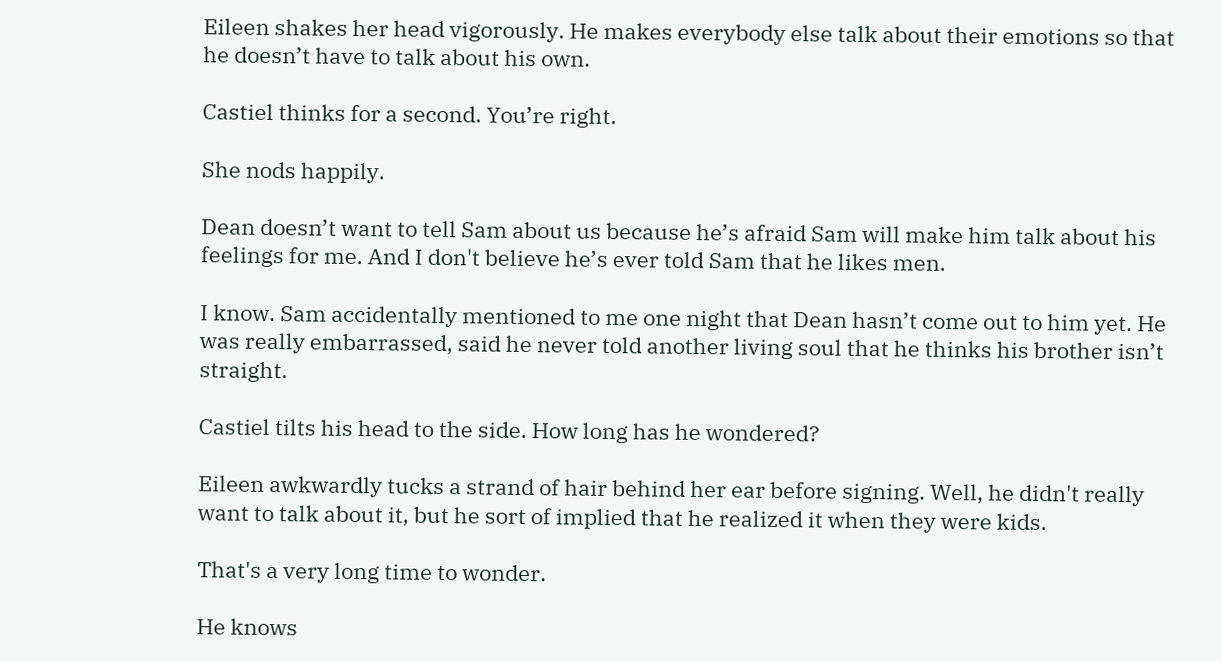Eileen shakes her head vigorously. He makes everybody else talk about their emotions so that he doesn’t have to talk about his own.

Castiel thinks for a second. You’re right.

She nods happily.

Dean doesn’t want to tell Sam about us because he’s afraid Sam will make him talk about his feelings for me. And I don't believe he’s ever told Sam that he likes men.

I know. Sam accidentally mentioned to me one night that Dean hasn’t come out to him yet. He was really embarrassed, said he never told another living soul that he thinks his brother isn’t straight.

Castiel tilts his head to the side. How long has he wondered?

Eileen awkwardly tucks a strand of hair behind her ear before signing. Well, he didn't really want to talk about it, but he sort of implied that he realized it when they were kids.

That's a very long time to wonder.

He knows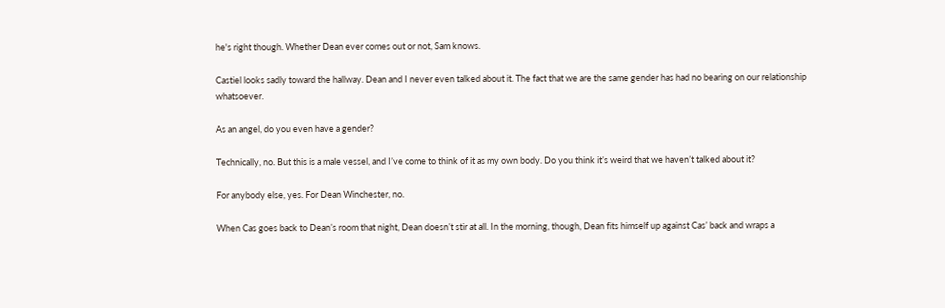he's right though. Whether Dean ever comes out or not, Sam knows.

Castiel looks sadly toward the hallway. Dean and I never even talked about it. The fact that we are the same gender has had no bearing on our relationship whatsoever.

As an angel, do you even have a gender?

Technically, no. But this is a male vessel, and I’ve come to think of it as my own body. Do you think it’s weird that we haven’t talked about it?

For anybody else, yes. For Dean Winchester, no.

When Cas goes back to Dean’s room that night, Dean doesn’t stir at all. In the morning, though, Dean fits himself up against Cas’ back and wraps a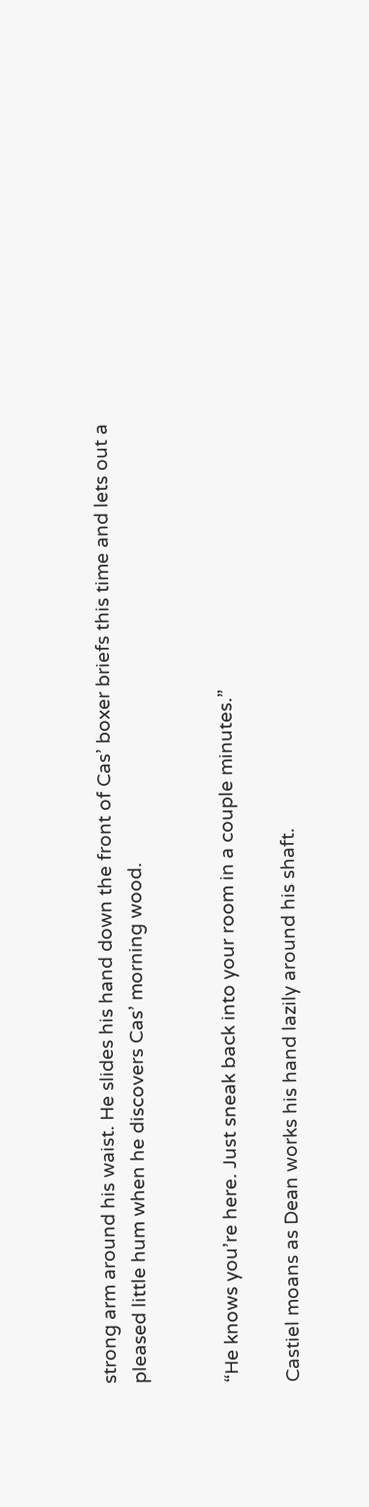strong arm around his waist. He slides his hand down the front of Cas’ boxer briefs this time and lets out a pleased little hum when he discovers Cas’ morning wood.


“He knows you’re here. Just sneak back into your room in a couple minutes.”

Castiel moans as Dean works his hand lazily around his shaft.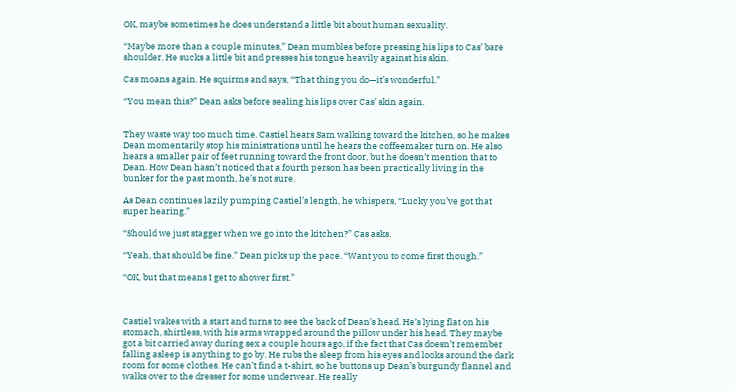OK, maybe sometimes he does understand a little bit about human sexuality.

“Maybe more than a couple minutes,” Dean mumbles before pressing his lips to Cas’ bare shoulder. He sucks a little bit and presses his tongue heavily against his skin.

Cas moans again. He squirms and says, “That thing you do—it’s wonderful.”

“You mean this?” Dean asks before sealing his lips over Cas’ skin again.


They waste way too much time. Castiel hears Sam walking toward the kitchen, so he makes Dean momentarily stop his ministrations until he hears the coffeemaker turn on. He also hears a smaller pair of feet running toward the front door, but he doesn’t mention that to Dean. How Dean hasn’t noticed that a fourth person has been practically living in the bunker for the past month, he’s not sure.

As Dean continues lazily pumping Castiel’s length, he whispers, “Lucky you’ve got that super hearing.”

“Should we just stagger when we go into the kitchen?” Cas asks.

“Yeah, that should be fine.” Dean picks up the pace. “Want you to come first though.”

“OK, but that means I get to shower first.”



Castiel wakes with a start and turns to see the back of Dean’s head. He’s lying flat on his stomach, shirtless, with his arms wrapped around the pillow under his head. They maybe got a bit carried away during sex a couple hours ago, if the fact that Cas doesn’t remember falling asleep is anything to go by. He rubs the sleep from his eyes and looks around the dark room for some clothes. He can’t find a t-shirt, so he buttons up Dean’s burgundy flannel and walks over to the dresser for some underwear. He really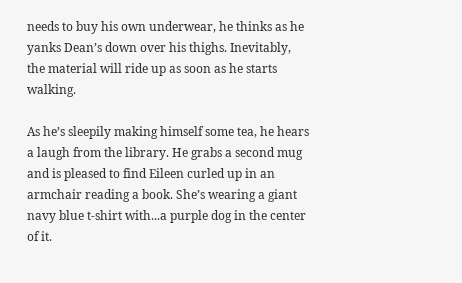needs to buy his own underwear, he thinks as he yanks Dean’s down over his thighs. Inevitably, the material will ride up as soon as he starts walking.

As he’s sleepily making himself some tea, he hears a laugh from the library. He grabs a second mug and is pleased to find Eileen curled up in an armchair reading a book. She’s wearing a giant navy blue t-shirt with...a purple dog in the center of it.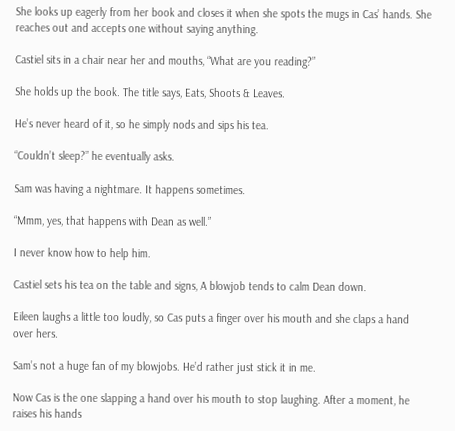She looks up eagerly from her book and closes it when she spots the mugs in Cas’ hands. She reaches out and accepts one without saying anything.

Castiel sits in a chair near her and mouths, “What are you reading?”

She holds up the book. The title says, Eats, Shoots & Leaves.

He’s never heard of it, so he simply nods and sips his tea.

“Couldn’t sleep?” he eventually asks.

Sam was having a nightmare. It happens sometimes.

“Mmm, yes, that happens with Dean as well.”

I never know how to help him.

Castiel sets his tea on the table and signs, A blowjob tends to calm Dean down.

Eileen laughs a little too loudly, so Cas puts a finger over his mouth and she claps a hand over hers.

Sam’s not a huge fan of my blowjobs. He’d rather just stick it in me.

Now Cas is the one slapping a hand over his mouth to stop laughing. After a moment, he raises his hands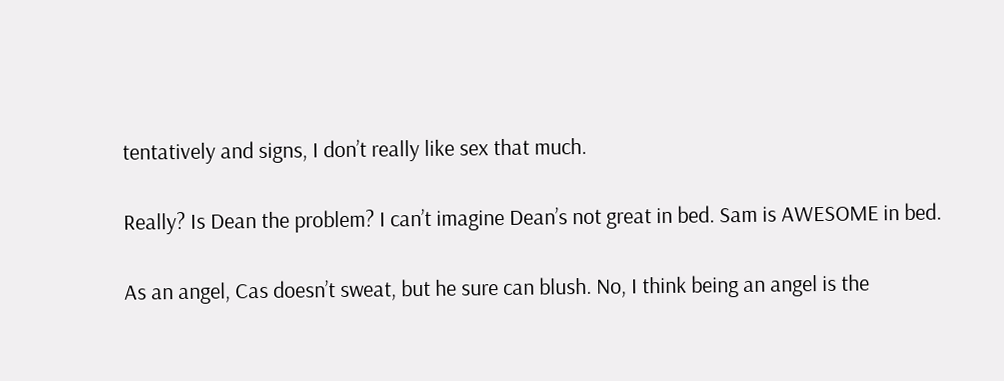tentatively and signs, I don’t really like sex that much.

Really? Is Dean the problem? I can’t imagine Dean’s not great in bed. Sam is AWESOME in bed.

As an angel, Cas doesn’t sweat, but he sure can blush. No, I think being an angel is the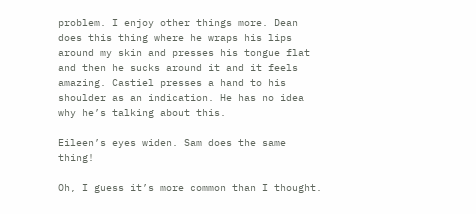problem. I enjoy other things more. Dean does this thing where he wraps his lips around my skin and presses his tongue flat and then he sucks around it and it feels amazing. Castiel presses a hand to his shoulder as an indication. He has no idea why he’s talking about this.

Eileen’s eyes widen. Sam does the same thing!

Oh, I guess it’s more common than I thought.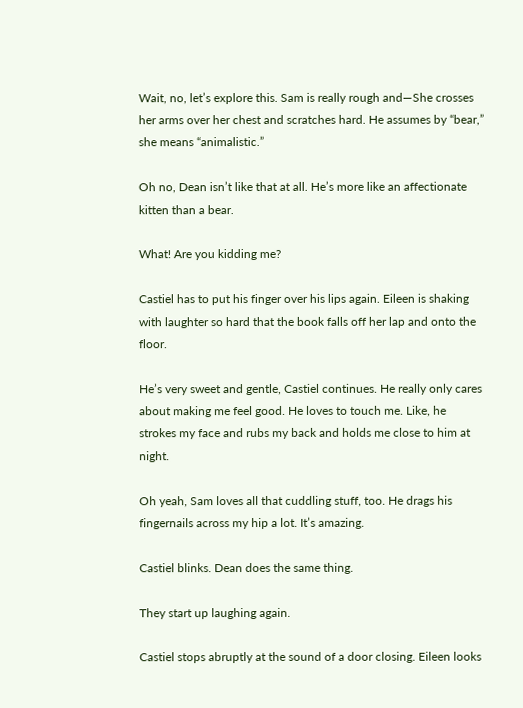Wait, no, let’s explore this. Sam is really rough and—She crosses her arms over her chest and scratches hard. He assumes by “bear,” she means “animalistic.”

Oh no, Dean isn’t like that at all. He’s more like an affectionate kitten than a bear.

What! Are you kidding me?

Castiel has to put his finger over his lips again. Eileen is shaking with laughter so hard that the book falls off her lap and onto the floor.

He’s very sweet and gentle, Castiel continues. He really only cares about making me feel good. He loves to touch me. Like, he strokes my face and rubs my back and holds me close to him at night.

Oh yeah, Sam loves all that cuddling stuff, too. He drags his fingernails across my hip a lot. It’s amazing.

Castiel blinks. Dean does the same thing.

They start up laughing again.

Castiel stops abruptly at the sound of a door closing. Eileen looks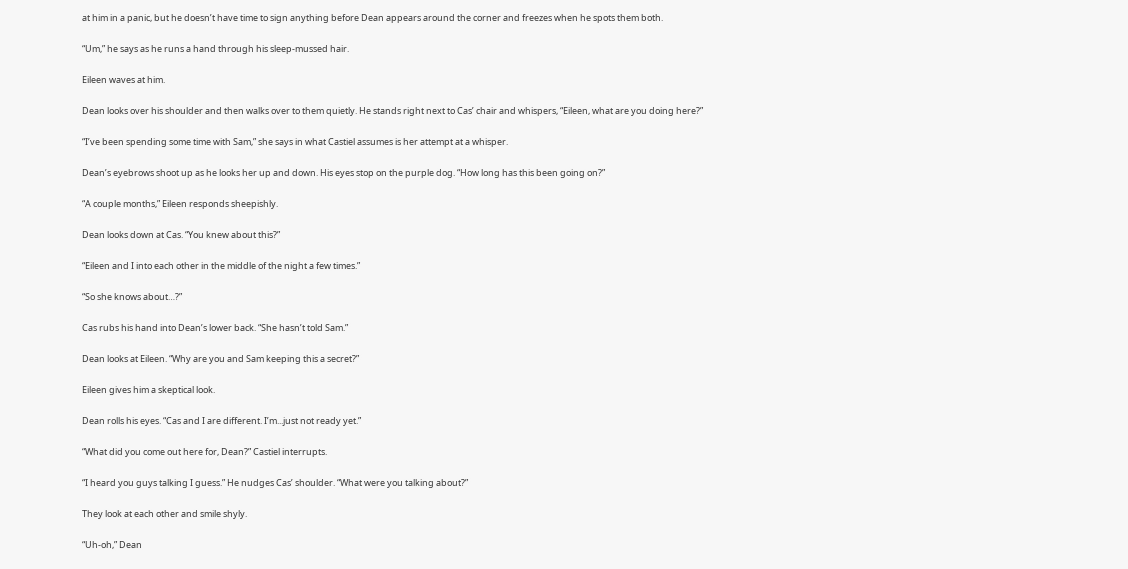at him in a panic, but he doesn’t have time to sign anything before Dean appears around the corner and freezes when he spots them both.

“Um,” he says as he runs a hand through his sleep-mussed hair.

Eileen waves at him.

Dean looks over his shoulder and then walks over to them quietly. He stands right next to Cas’ chair and whispers, “Eileen, what are you doing here?”

“I’ve been spending some time with Sam,” she says in what Castiel assumes is her attempt at a whisper.

Dean’s eyebrows shoot up as he looks her up and down. His eyes stop on the purple dog. “How long has this been going on?”

“A couple months,” Eileen responds sheepishly.

Dean looks down at Cas. “You knew about this?”

“Eileen and I into each other in the middle of the night a few times.”

“So she knows about…?”

Cas rubs his hand into Dean’s lower back. “She hasn’t told Sam.”

Dean looks at Eileen. “Why are you and Sam keeping this a secret?”

Eileen gives him a skeptical look.

Dean rolls his eyes. “Cas and I are different. I’m...just not ready yet.”

“What did you come out here for, Dean?” Castiel interrupts.

“I heard you guys talking I guess.” He nudges Cas’ shoulder. “What were you talking about?”

They look at each other and smile shyly.

“Uh-oh,” Dean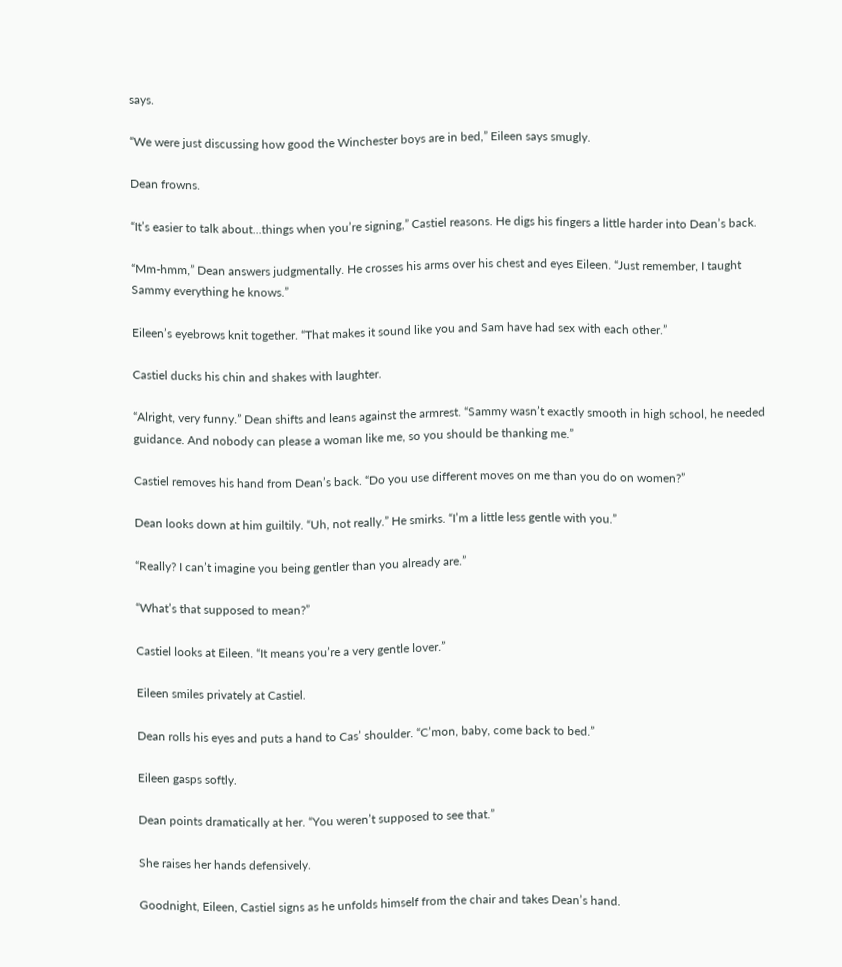says.

“We were just discussing how good the Winchester boys are in bed,” Eileen says smugly.

Dean frowns.

“It’s easier to talk about...things when you’re signing,” Castiel reasons. He digs his fingers a little harder into Dean’s back.

“Mm-hmm,” Dean answers judgmentally. He crosses his arms over his chest and eyes Eileen. “Just remember, I taught Sammy everything he knows.”

Eileen’s eyebrows knit together. “That makes it sound like you and Sam have had sex with each other.”

Castiel ducks his chin and shakes with laughter.

“Alright, very funny.” Dean shifts and leans against the armrest. “Sammy wasn’t exactly smooth in high school, he needed guidance. And nobody can please a woman like me, so you should be thanking me.”

Castiel removes his hand from Dean’s back. “Do you use different moves on me than you do on women?”

Dean looks down at him guiltily. “Uh, not really.” He smirks. “I’m a little less gentle with you.”

“Really? I can’t imagine you being gentler than you already are.”

“What’s that supposed to mean?”

Castiel looks at Eileen. “It means you’re a very gentle lover.”

Eileen smiles privately at Castiel.

Dean rolls his eyes and puts a hand to Cas’ shoulder. “C’mon, baby, come back to bed.”

Eileen gasps softly.

Dean points dramatically at her. “You weren’t supposed to see that.”

She raises her hands defensively.

Goodnight, Eileen, Castiel signs as he unfolds himself from the chair and takes Dean’s hand.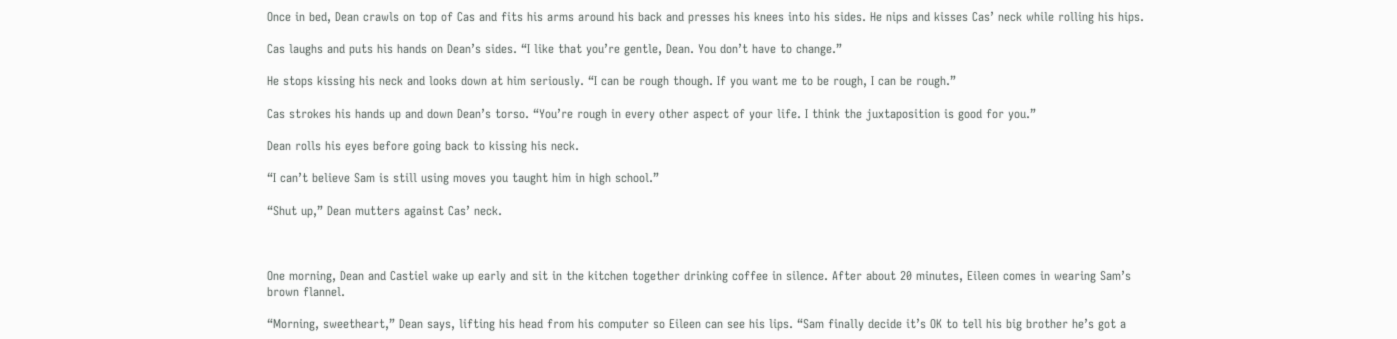Once in bed, Dean crawls on top of Cas and fits his arms around his back and presses his knees into his sides. He nips and kisses Cas’ neck while rolling his hips.

Cas laughs and puts his hands on Dean’s sides. “I like that you’re gentle, Dean. You don’t have to change.”

He stops kissing his neck and looks down at him seriously. “I can be rough though. If you want me to be rough, I can be rough.”

Cas strokes his hands up and down Dean’s torso. “You’re rough in every other aspect of your life. I think the juxtaposition is good for you.”

Dean rolls his eyes before going back to kissing his neck.

“I can’t believe Sam is still using moves you taught him in high school.”

“Shut up,” Dean mutters against Cas’ neck.



One morning, Dean and Castiel wake up early and sit in the kitchen together drinking coffee in silence. After about 20 minutes, Eileen comes in wearing Sam’s brown flannel.

“Morning, sweetheart,” Dean says, lifting his head from his computer so Eileen can see his lips. “Sam finally decide it’s OK to tell his big brother he’s got a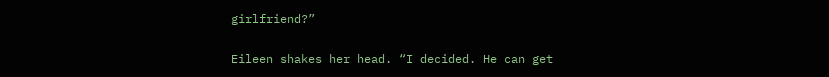girlfriend?”

Eileen shakes her head. “I decided. He can get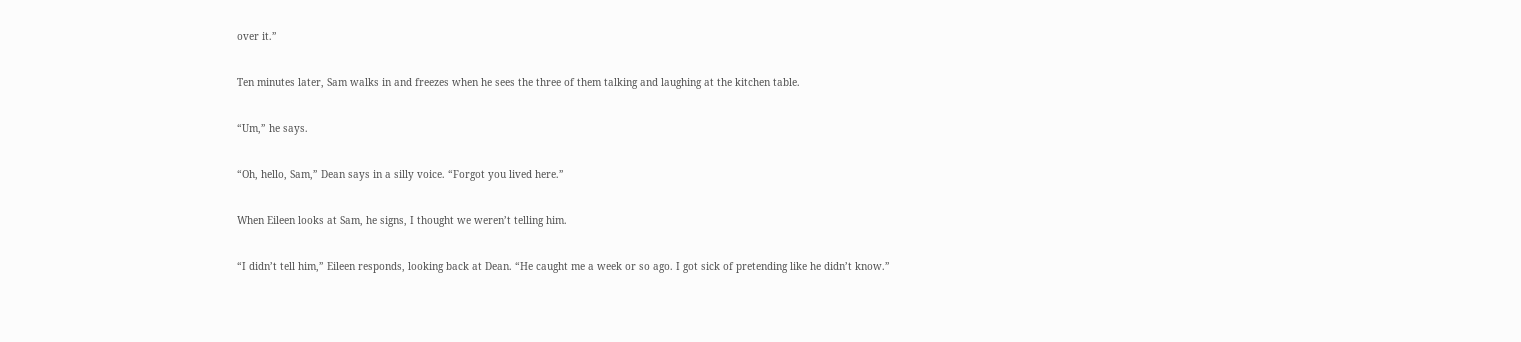over it.”

Ten minutes later, Sam walks in and freezes when he sees the three of them talking and laughing at the kitchen table.

“Um,” he says.

“Oh, hello, Sam,” Dean says in a silly voice. “Forgot you lived here.”

When Eileen looks at Sam, he signs, I thought we weren’t telling him.

“I didn’t tell him,” Eileen responds, looking back at Dean. “He caught me a week or so ago. I got sick of pretending like he didn’t know.”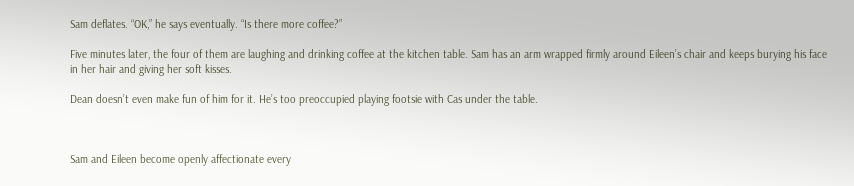Sam deflates. “OK,” he says eventually. “Is there more coffee?”

Five minutes later, the four of them are laughing and drinking coffee at the kitchen table. Sam has an arm wrapped firmly around Eileen’s chair and keeps burying his face in her hair and giving her soft kisses.

Dean doesn’t even make fun of him for it. He’s too preoccupied playing footsie with Cas under the table.



Sam and Eileen become openly affectionate every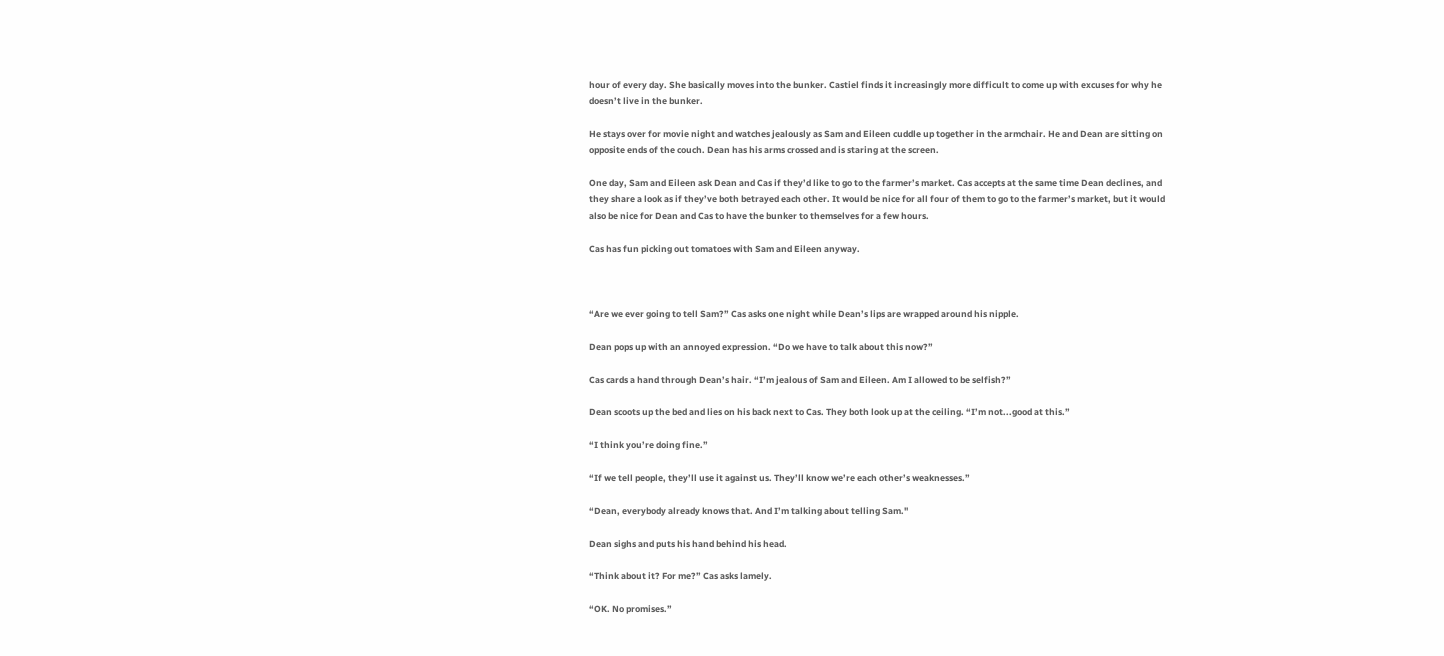hour of every day. She basically moves into the bunker. Castiel finds it increasingly more difficult to come up with excuses for why he doesn’t live in the bunker.

He stays over for movie night and watches jealously as Sam and Eileen cuddle up together in the armchair. He and Dean are sitting on opposite ends of the couch. Dean has his arms crossed and is staring at the screen.

One day, Sam and Eileen ask Dean and Cas if they’d like to go to the farmer’s market. Cas accepts at the same time Dean declines, and they share a look as if they’ve both betrayed each other. It would be nice for all four of them to go to the farmer’s market, but it would also be nice for Dean and Cas to have the bunker to themselves for a few hours.

Cas has fun picking out tomatoes with Sam and Eileen anyway.



“Are we ever going to tell Sam?” Cas asks one night while Dean’s lips are wrapped around his nipple.

Dean pops up with an annoyed expression. “Do we have to talk about this now?”

Cas cards a hand through Dean’s hair. “I’m jealous of Sam and Eileen. Am I allowed to be selfish?”

Dean scoots up the bed and lies on his back next to Cas. They both look up at the ceiling. “I’m not...good at this.”

“I think you’re doing fine.”

“If we tell people, they’ll use it against us. They’ll know we’re each other’s weaknesses.”

“Dean, everybody already knows that. And I’m talking about telling Sam."

Dean sighs and puts his hand behind his head.

“Think about it? For me?” Cas asks lamely.

“OK. No promises.”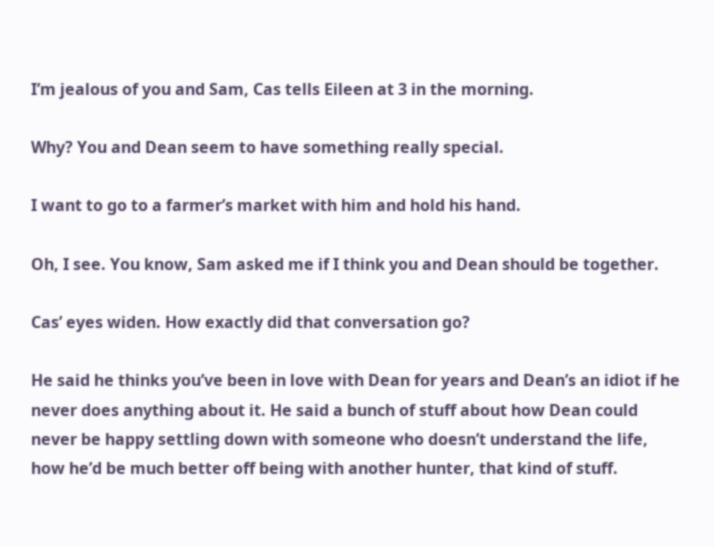I’m jealous of you and Sam, Cas tells Eileen at 3 in the morning.

Why? You and Dean seem to have something really special.

I want to go to a farmer’s market with him and hold his hand.

Oh, I see. You know, Sam asked me if I think you and Dean should be together.

Cas’ eyes widen. How exactly did that conversation go?

He said he thinks you’ve been in love with Dean for years and Dean’s an idiot if he never does anything about it. He said a bunch of stuff about how Dean could never be happy settling down with someone who doesn’t understand the life, how he’d be much better off being with another hunter, that kind of stuff.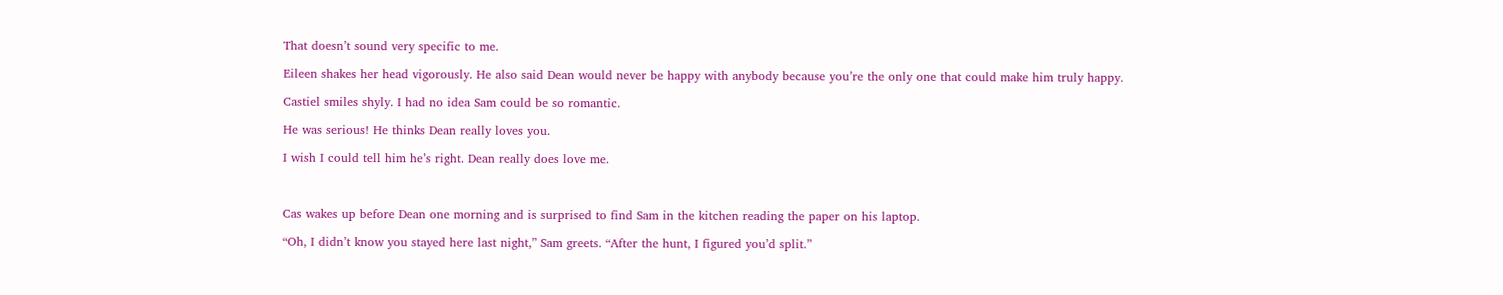That doesn’t sound very specific to me.

Eileen shakes her head vigorously. He also said Dean would never be happy with anybody because you’re the only one that could make him truly happy.

Castiel smiles shyly. I had no idea Sam could be so romantic.

He was serious! He thinks Dean really loves you.

I wish I could tell him he’s right. Dean really does love me.



Cas wakes up before Dean one morning and is surprised to find Sam in the kitchen reading the paper on his laptop.

“Oh, I didn’t know you stayed here last night,” Sam greets. “After the hunt, I figured you’d split.”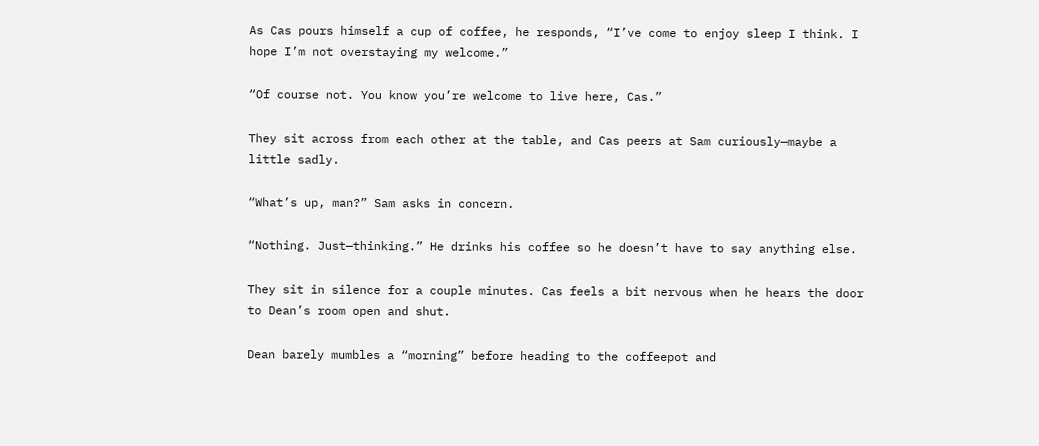As Cas pours himself a cup of coffee, he responds, “I’ve come to enjoy sleep I think. I hope I’m not overstaying my welcome.”

“Of course not. You know you’re welcome to live here, Cas.”

They sit across from each other at the table, and Cas peers at Sam curiously—maybe a little sadly.

“What’s up, man?” Sam asks in concern.

“Nothing. Just—thinking.” He drinks his coffee so he doesn’t have to say anything else.

They sit in silence for a couple minutes. Cas feels a bit nervous when he hears the door to Dean’s room open and shut.

Dean barely mumbles a “morning” before heading to the coffeepot and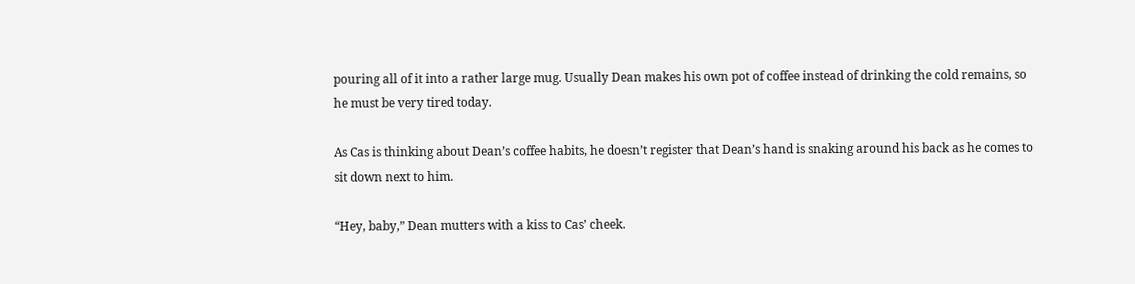pouring all of it into a rather large mug. Usually Dean makes his own pot of coffee instead of drinking the cold remains, so he must be very tired today.

As Cas is thinking about Dean’s coffee habits, he doesn’t register that Dean’s hand is snaking around his back as he comes to sit down next to him.

“Hey, baby,” Dean mutters with a kiss to Cas’ cheek.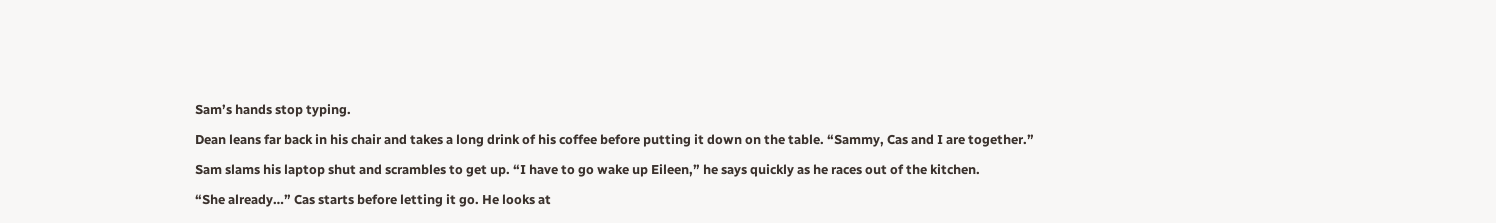Sam’s hands stop typing.

Dean leans far back in his chair and takes a long drink of his coffee before putting it down on the table. “Sammy, Cas and I are together.”

Sam slams his laptop shut and scrambles to get up. “I have to go wake up Eileen,” he says quickly as he races out of the kitchen.

“She already…” Cas starts before letting it go. He looks at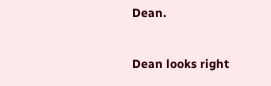Dean.

Dean looks right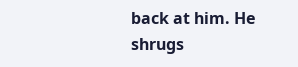back at him. He shrugs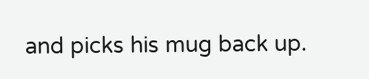and picks his mug back up.